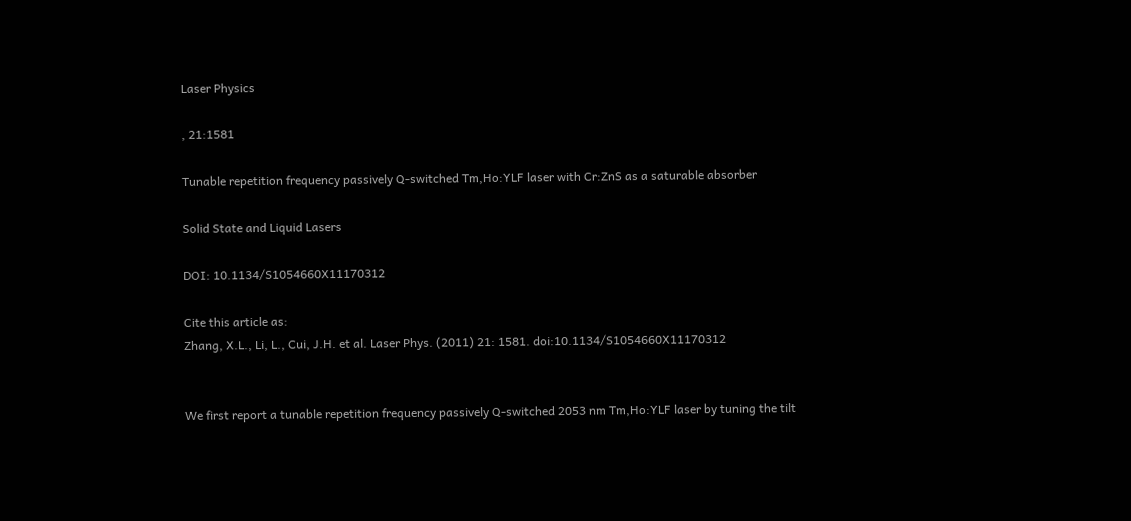Laser Physics

, 21:1581

Tunable repetition frequency passively Q-switched Tm,Ho:YLF laser with Cr:ZnS as a saturable absorber

Solid State and Liquid Lasers

DOI: 10.1134/S1054660X11170312

Cite this article as:
Zhang, X.L., Li, L., Cui, J.H. et al. Laser Phys. (2011) 21: 1581. doi:10.1134/S1054660X11170312


We first report a tunable repetition frequency passively Q-switched 2053 nm Tm,Ho:YLF laser by tuning the tilt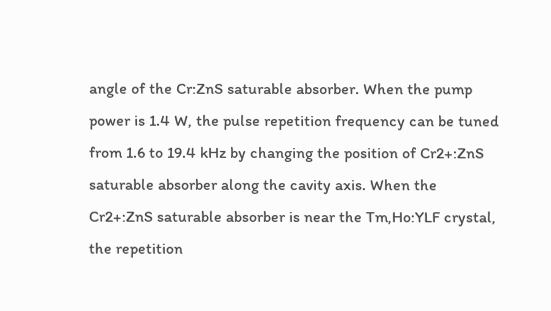angle of the Cr:ZnS saturable absorber. When the pump power is 1.4 W, the pulse repetition frequency can be tuned from 1.6 to 19.4 kHz by changing the position of Cr2+:ZnS saturable absorber along the cavity axis. When the Cr2+:ZnS saturable absorber is near the Tm,Ho:YLF crystal, the repetition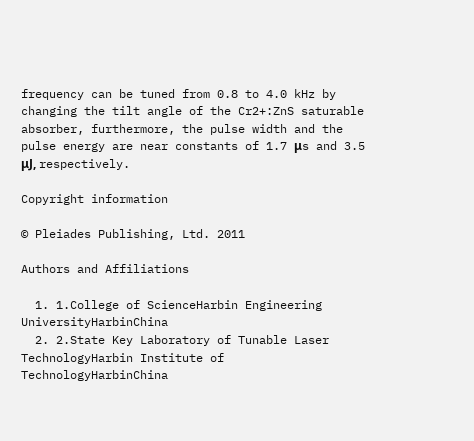frequency can be tuned from 0.8 to 4.0 kHz by changing the tilt angle of the Cr2+:ZnS saturable absorber, furthermore, the pulse width and the pulse energy are near constants of 1.7 μs and 3.5 μJ, respectively.

Copyright information

© Pleiades Publishing, Ltd. 2011

Authors and Affiliations

  1. 1.College of ScienceHarbin Engineering UniversityHarbinChina
  2. 2.State Key Laboratory of Tunable Laser TechnologyHarbin Institute of TechnologyHarbinChina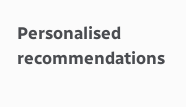Personalised recommendations